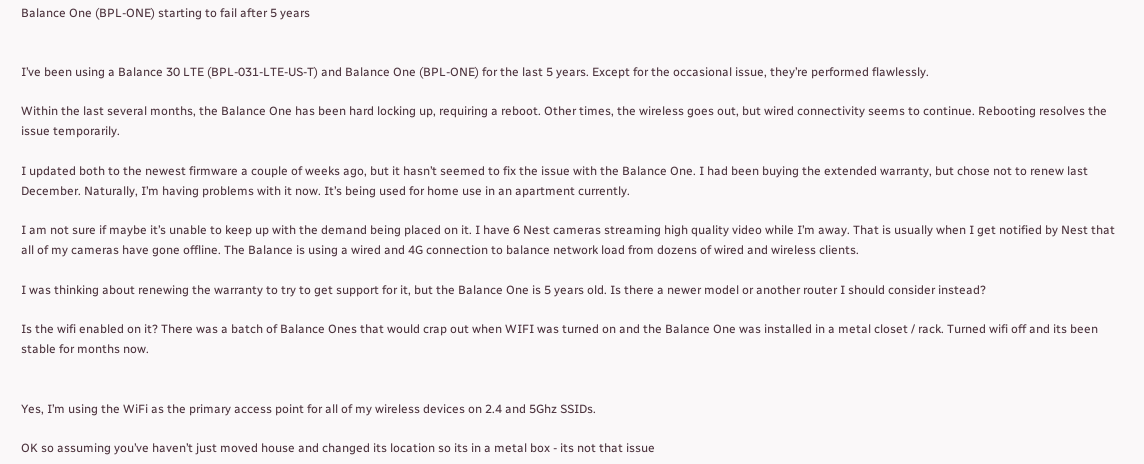Balance One (BPL-ONE) starting to fail after 5 years


I’ve been using a Balance 30 LTE (BPL-031-LTE-US-T) and Balance One (BPL-ONE) for the last 5 years. Except for the occasional issue, they’re performed flawlessly.

Within the last several months, the Balance One has been hard locking up, requiring a reboot. Other times, the wireless goes out, but wired connectivity seems to continue. Rebooting resolves the issue temporarily.

I updated both to the newest firmware a couple of weeks ago, but it hasn’t seemed to fix the issue with the Balance One. I had been buying the extended warranty, but chose not to renew last December. Naturally, I’m having problems with it now. It’s being used for home use in an apartment currently.

I am not sure if maybe it’s unable to keep up with the demand being placed on it. I have 6 Nest cameras streaming high quality video while I’m away. That is usually when I get notified by Nest that all of my cameras have gone offline. The Balance is using a wired and 4G connection to balance network load from dozens of wired and wireless clients.

I was thinking about renewing the warranty to try to get support for it, but the Balance One is 5 years old. Is there a newer model or another router I should consider instead?

Is the wifi enabled on it? There was a batch of Balance Ones that would crap out when WIFI was turned on and the Balance One was installed in a metal closet / rack. Turned wifi off and its been stable for months now.


Yes, I’m using the WiFi as the primary access point for all of my wireless devices on 2.4 and 5Ghz SSIDs.

OK so assuming you’ve haven’t just moved house and changed its location so its in a metal box - its not that issue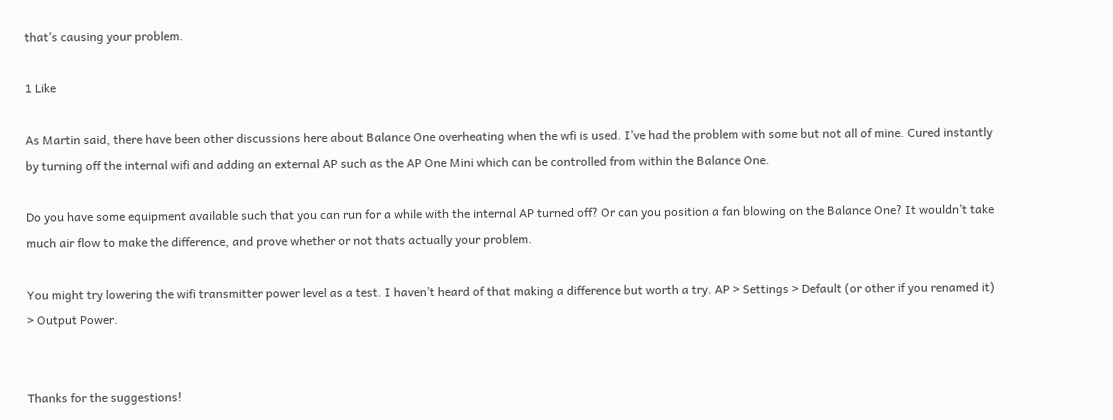that’s causing your problem.

1 Like

As Martin said, there have been other discussions here about Balance One overheating when the wfi is used. I’ve had the problem with some but not all of mine. Cured instantly by turning off the internal wifi and adding an external AP such as the AP One Mini which can be controlled from within the Balance One.

Do you have some equipment available such that you can run for a while with the internal AP turned off? Or can you position a fan blowing on the Balance One? It wouldn’t take much air flow to make the difference, and prove whether or not thats actually your problem.

You might try lowering the wifi transmitter power level as a test. I haven’t heard of that making a difference but worth a try. AP > Settings > Default (or other if you renamed it) > Output Power.


Thanks for the suggestions!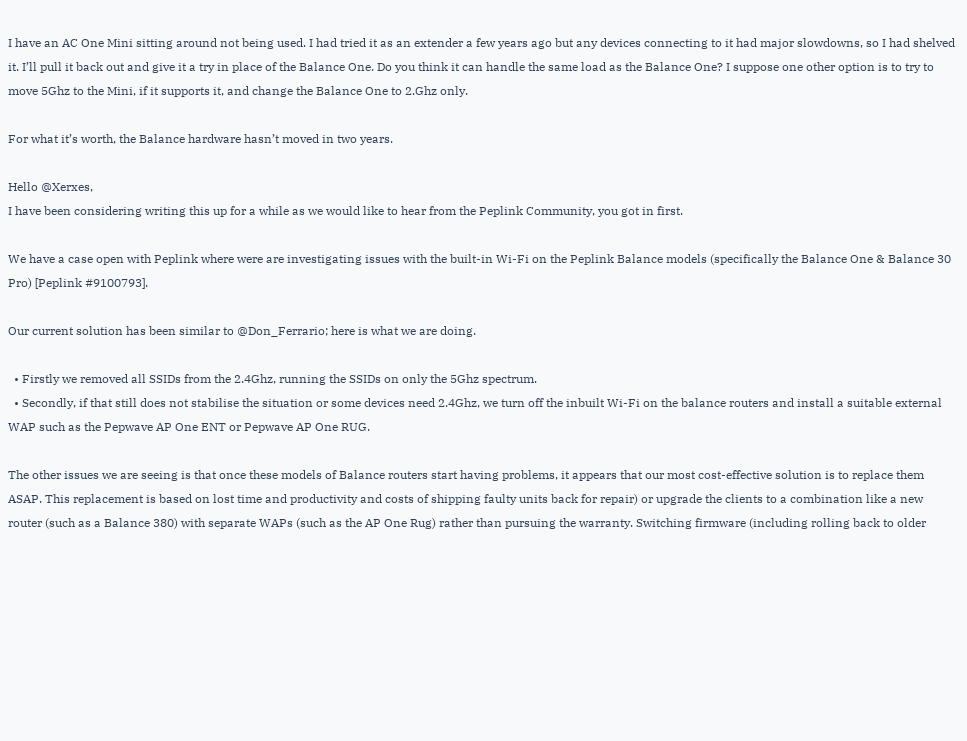I have an AC One Mini sitting around not being used. I had tried it as an extender a few years ago but any devices connecting to it had major slowdowns, so I had shelved it. I’ll pull it back out and give it a try in place of the Balance One. Do you think it can handle the same load as the Balance One? I suppose one other option is to try to move 5Ghz to the Mini, if it supports it, and change the Balance One to 2.Ghz only.

For what it’s worth, the Balance hardware hasn’t moved in two years.

Hello @Xerxes,
I have been considering writing this up for a while as we would like to hear from the Peplink Community, you got in first.

We have a case open with Peplink where were are investigating issues with the built-in Wi-Fi on the Peplink Balance models (specifically the Balance One & Balance 30 Pro) [Peplink #9100793].

Our current solution has been similar to @Don_Ferrario; here is what we are doing.

  • Firstly we removed all SSIDs from the 2.4Ghz, running the SSIDs on only the 5Ghz spectrum.
  • Secondly, if that still does not stabilise the situation or some devices need 2.4Ghz, we turn off the inbuilt Wi-Fi on the balance routers and install a suitable external WAP such as the Pepwave AP One ENT or Pepwave AP One RUG.

The other issues we are seeing is that once these models of Balance routers start having problems, it appears that our most cost-effective solution is to replace them ASAP. This replacement is based on lost time and productivity and costs of shipping faulty units back for repair) or upgrade the clients to a combination like a new router (such as a Balance 380) with separate WAPs (such as the AP One Rug) rather than pursuing the warranty. Switching firmware (including rolling back to older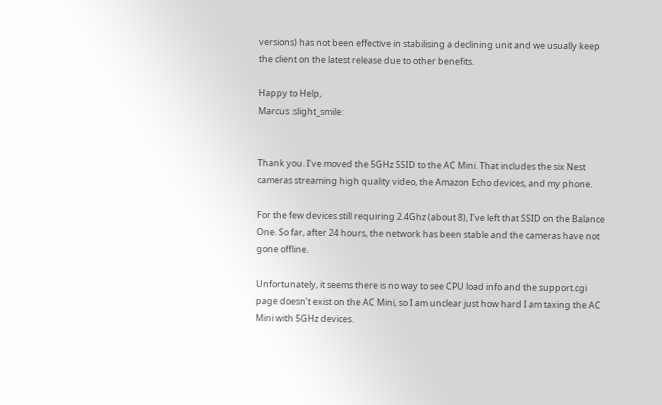versions) has not been effective in stabilising a declining unit and we usually keep the client on the latest release due to other benefits.

Happy to Help,
Marcus :slight_smile:


Thank you. I’ve moved the 5GHz SSID to the AC Mini. That includes the six Nest cameras streaming high quality video, the Amazon Echo devices, and my phone.

For the few devices still requiring 2.4Ghz (about 8), I’ve left that SSID on the Balance One. So far, after 24 hours, the network has been stable and the cameras have not gone offline.

Unfortunately, it seems there is no way to see CPU load info and the support.cgi page doesn’t exist on the AC Mini, so I am unclear just how hard I am taxing the AC Mini with 5GHz devices.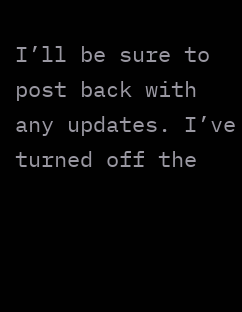I’ll be sure to post back with any updates. I’ve turned off the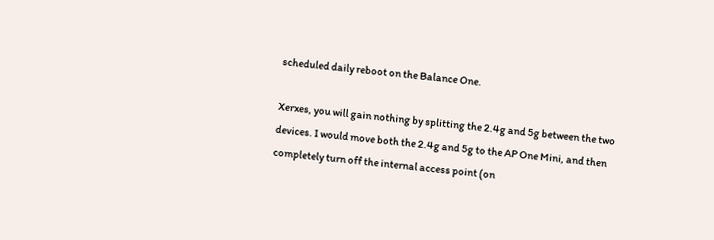scheduled daily reboot on the Balance One.

Xerxes, you will gain nothing by splitting the 2.4g and 5g between the two devices. I would move both the 2.4g and 5g to the AP One Mini, and then completely turn off the internal access point (on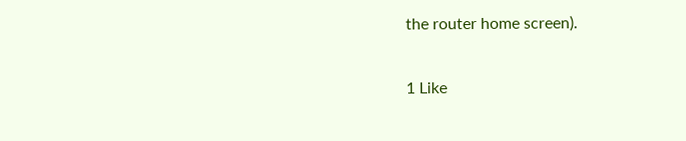the router home screen).

1 Like